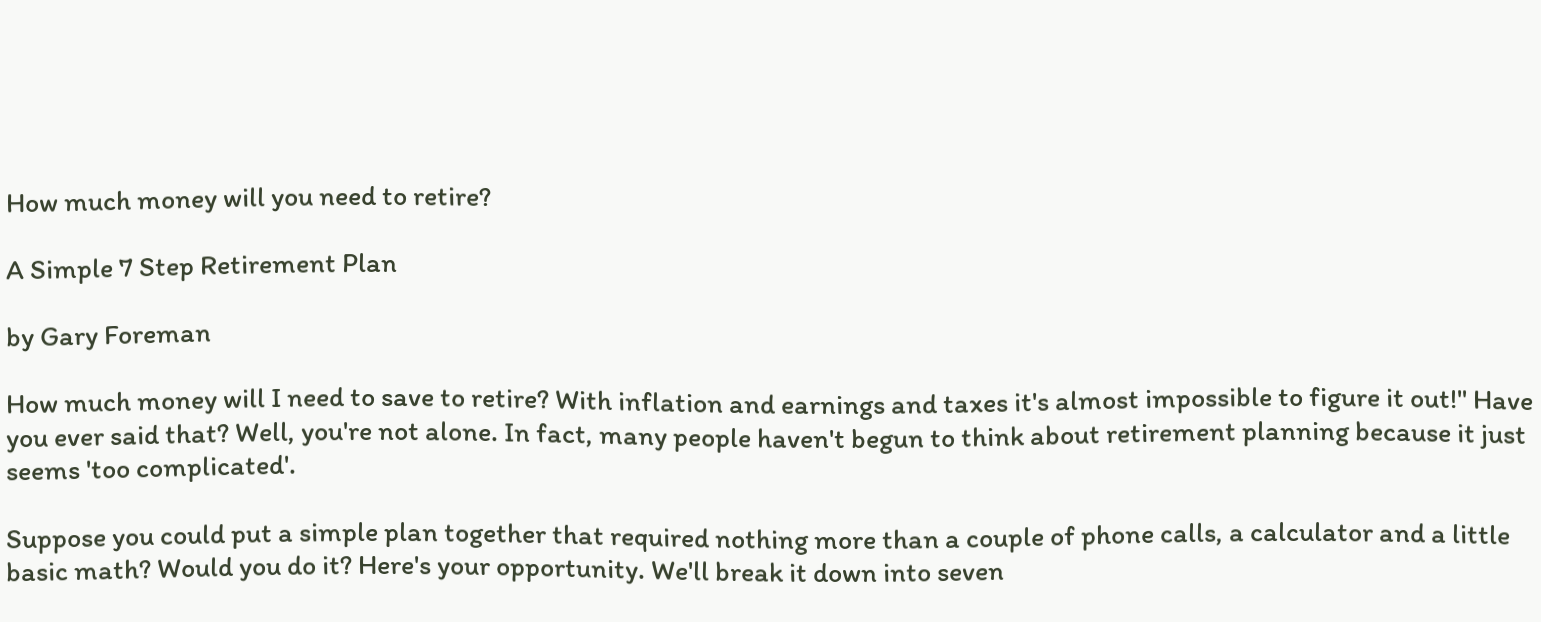How much money will you need to retire?

A Simple 7 Step Retirement Plan

by Gary Foreman

How much money will I need to save to retire? With inflation and earnings and taxes it's almost impossible to figure it out!" Have you ever said that? Well, you're not alone. In fact, many people haven't begun to think about retirement planning because it just seems 'too complicated'.

Suppose you could put a simple plan together that required nothing more than a couple of phone calls, a calculator and a little basic math? Would you do it? Here's your opportunity. We'll break it down into seven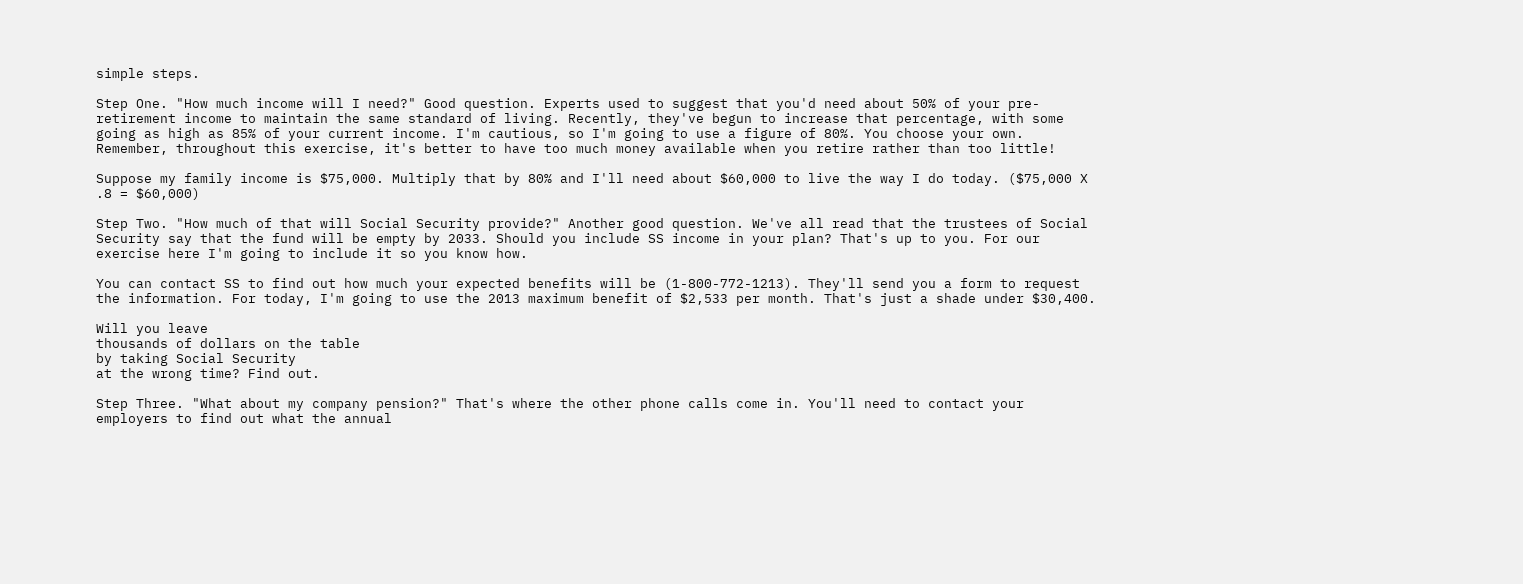simple steps.

Step One. "How much income will I need?" Good question. Experts used to suggest that you'd need about 50% of your pre-retirement income to maintain the same standard of living. Recently, they've begun to increase that percentage, with some going as high as 85% of your current income. I'm cautious, so I'm going to use a figure of 80%. You choose your own. Remember, throughout this exercise, it's better to have too much money available when you retire rather than too little!

Suppose my family income is $75,000. Multiply that by 80% and I'll need about $60,000 to live the way I do today. ($75,000 X .8 = $60,000)

Step Two. "How much of that will Social Security provide?" Another good question. We've all read that the trustees of Social Security say that the fund will be empty by 2033. Should you include SS income in your plan? That's up to you. For our exercise here I'm going to include it so you know how.

You can contact SS to find out how much your expected benefits will be (1-800-772-1213). They'll send you a form to request the information. For today, I'm going to use the 2013 maximum benefit of $2,533 per month. That's just a shade under $30,400.

Will you leave
thousands of dollars on the table
by taking Social Security
at the wrong time? Find out.

Step Three. "What about my company pension?" That's where the other phone calls come in. You'll need to contact your employers to find out what the annual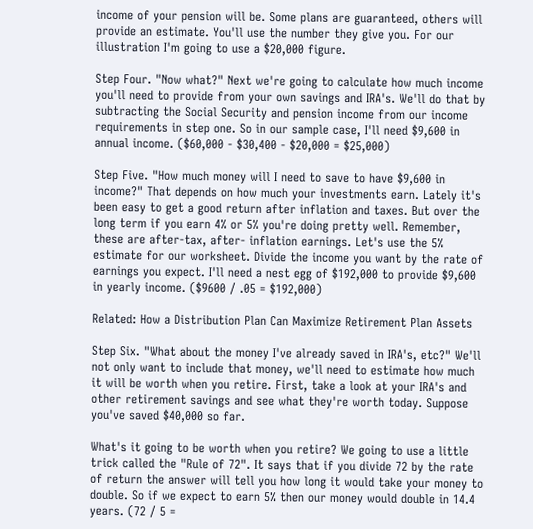income of your pension will be. Some plans are guaranteed, others will provide an estimate. You'll use the number they give you. For our illustration I'm going to use a $20,000 figure.

Step Four. "Now what?" Next we're going to calculate how much income you'll need to provide from your own savings and IRA's. We'll do that by subtracting the Social Security and pension income from our income requirements in step one. So in our sample case, I'll need $9,600 in annual income. ($60,000 - $30,400 - $20,000 = $25,000)

Step Five. "How much money will I need to save to have $9,600 in income?" That depends on how much your investments earn. Lately it's been easy to get a good return after inflation and taxes. But over the long term if you earn 4% or 5% you're doing pretty well. Remember, these are after-tax, after- inflation earnings. Let's use the 5% estimate for our worksheet. Divide the income you want by the rate of earnings you expect. I'll need a nest egg of $192,000 to provide $9,600 in yearly income. ($9600 / .05 = $192,000)

Related: How a Distribution Plan Can Maximize Retirement Plan Assets

Step Six. "What about the money I've already saved in IRA's, etc?" We'll not only want to include that money, we'll need to estimate how much it will be worth when you retire. First, take a look at your IRA's and other retirement savings and see what they're worth today. Suppose you've saved $40,000 so far.

What's it going to be worth when you retire? We going to use a little trick called the "Rule of 72". It says that if you divide 72 by the rate of return the answer will tell you how long it would take your money to double. So if we expect to earn 5% then our money would double in 14.4 years. (72 / 5 =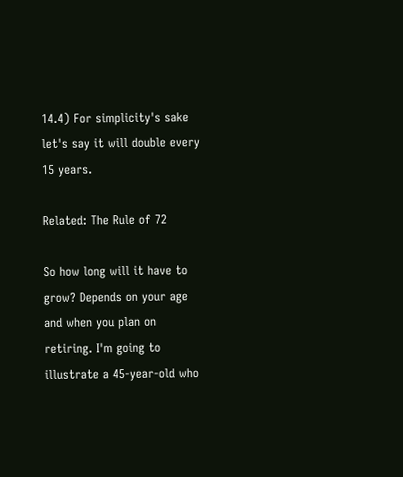14.4) For simplicity's sake let's say it will double every 15 years.

Related: The Rule of 72

So how long will it have to grow? Depends on your age and when you plan on retiring. I'm going to illustrate a 45-year-old who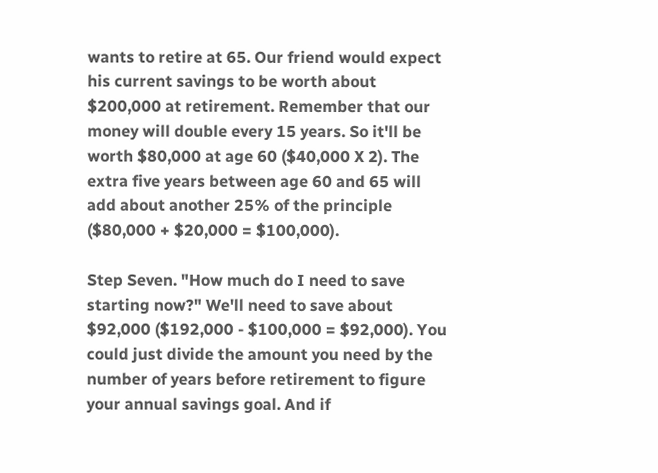wants to retire at 65. Our friend would expect his current savings to be worth about $200,000 at retirement. Remember that our money will double every 15 years. So it'll be worth $80,000 at age 60 ($40,000 X 2). The extra five years between age 60 and 65 will add about another 25% of the principle ($80,000 + $20,000 = $100,000).

Step Seven. "How much do I need to save starting now?" We'll need to save about $92,000 ($192,000 - $100,000 = $92,000). You could just divide the amount you need by the number of years before retirement to figure your annual savings goal. And if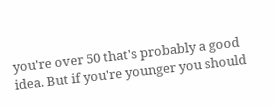you're over 50 that's probably a good idea. But if you're younger you should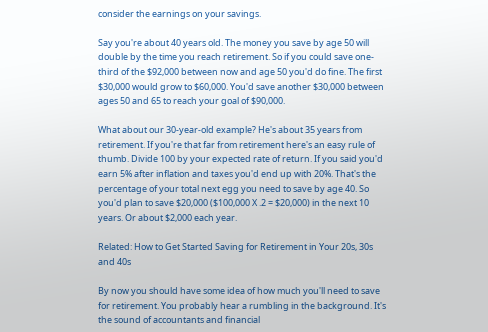consider the earnings on your savings.

Say you're about 40 years old. The money you save by age 50 will double by the time you reach retirement. So if you could save one-third of the $92,000 between now and age 50 you'd do fine. The first $30,000 would grow to $60,000. You'd save another $30,000 between ages 50 and 65 to reach your goal of $90,000.

What about our 30-year-old example? He's about 35 years from retirement. If you're that far from retirement here's an easy rule of thumb. Divide 100 by your expected rate of return. If you said you'd earn 5% after inflation and taxes you'd end up with 20%. That's the percentage of your total next egg you need to save by age 40. So you'd plan to save $20,000 ($100,000 X .2 = $20,000) in the next 10 years. Or about $2,000 each year.

Related: How to Get Started Saving for Retirement in Your 20s, 30s and 40s

By now you should have some idea of how much you'll need to save for retirement. You probably hear a rumbling in the background. It's the sound of accountants and financial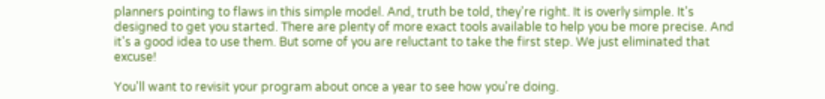planners pointing to flaws in this simple model. And, truth be told, they're right. It is overly simple. It's designed to get you started. There are plenty of more exact tools available to help you be more precise. And it's a good idea to use them. But some of you are reluctant to take the first step. We just eliminated that excuse!

You'll want to revisit your program about once a year to see how you're doing.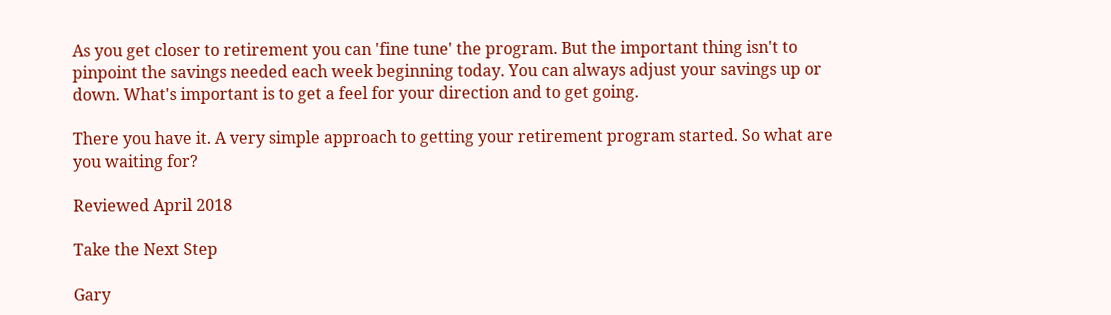As you get closer to retirement you can 'fine tune' the program. But the important thing isn't to pinpoint the savings needed each week beginning today. You can always adjust your savings up or down. What's important is to get a feel for your direction and to get going.

There you have it. A very simple approach to getting your retirement program started. So what are you waiting for?

Reviewed April 2018

Take the Next Step

Gary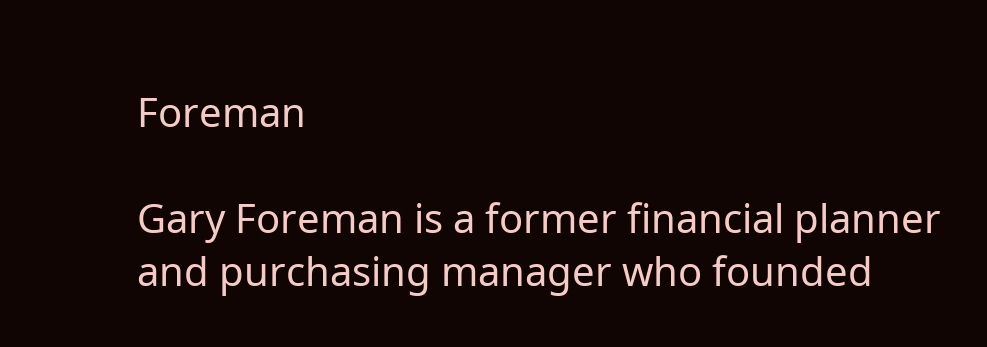Foreman

Gary Foreman is a former financial planner and purchasing manager who founded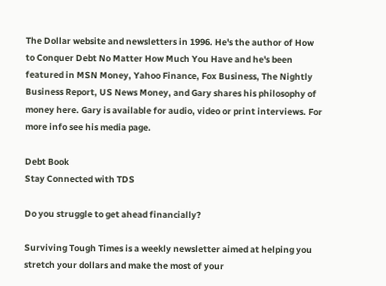The Dollar website and newsletters in 1996. He's the author of How to Conquer Debt No Matter How Much You Have and he's been featured in MSN Money, Yahoo Finance, Fox Business, The Nightly Business Report, US News Money, and Gary shares his philosophy of money here. Gary is available for audio, video or print interviews. For more info see his media page.

Debt Book
Stay Connected with TDS

Do you struggle to get ahead financially?

Surviving Tough Times is a weekly newsletter aimed at helping you stretch your dollars and make the most of your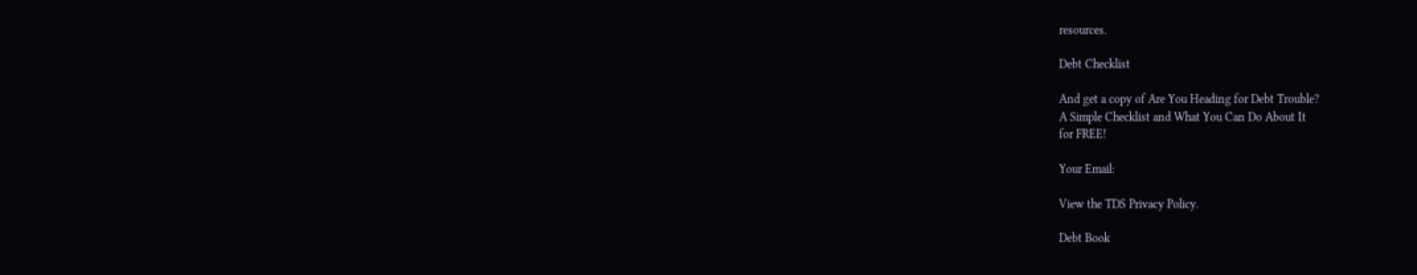resources.

Debt Checklist

And get a copy of Are You Heading for Debt Trouble?
A Simple Checklist and What You Can Do About It
for FREE!

Your Email:

View the TDS Privacy Policy.

Debt Book